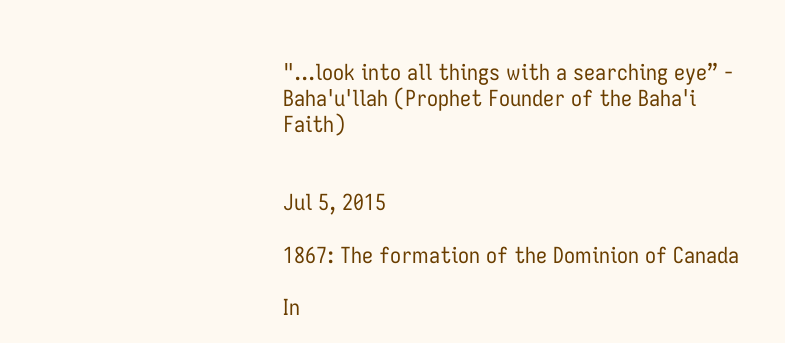"...look into all things with a searching eye” - Baha'u'llah (Prophet Founder of the Baha'i Faith)


Jul 5, 2015

1867: The formation of the Dominion of Canada

In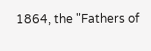1864, the "Fathers of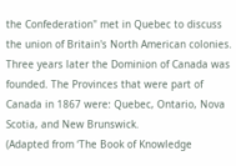the Confederation" met in Quebec to discuss the union of Britain's North American colonies. Three years later the Dominion of Canada was founded. The Provinces that were part of Canada in 1867 were: Quebec, Ontario, Nova Scotia, and New Brunswick.
(Adapted from ‘The Book of Knowledge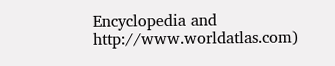Encyclopedia and http://www.worldatlas.com)